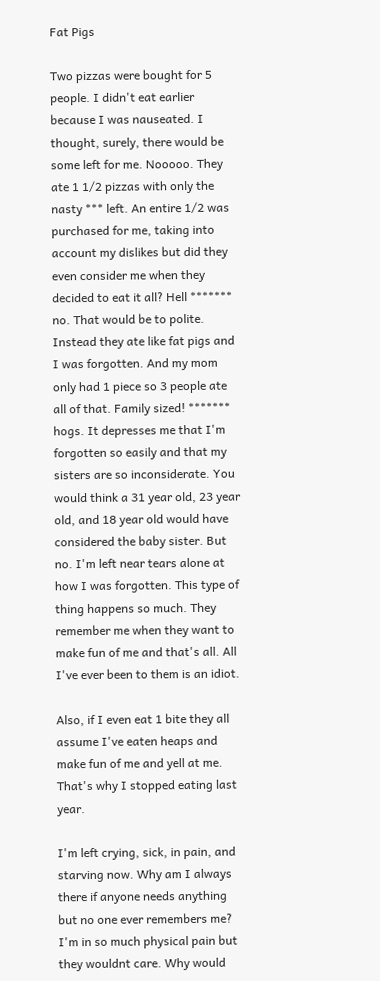Fat Pigs

Two pizzas were bought for 5 people. I didn't eat earlier because I was nauseated. I thought, surely, there would be some left for me. Nooooo. They ate 1 1/2 pizzas with only the nasty *** left. An entire 1/2 was purchased for me, taking into account my dislikes but did they even consider me when they decided to eat it all? Hell ******* no. That would be to polite. Instead they ate like fat pigs and I was forgotten. And my mom only had 1 piece so 3 people ate all of that. Family sized! ******* hogs. It depresses me that I'm forgotten so easily and that my sisters are so inconsiderate. You would think a 31 year old, 23 year old, and 18 year old would have considered the baby sister. But no. I'm left near tears alone at how I was forgotten. This type of thing happens so much. They remember me when they want to make fun of me and that's all. All I've ever been to them is an idiot.

Also, if I even eat 1 bite they all assume I've eaten heaps and make fun of me and yell at me. That's why I stopped eating last year.

I'm left crying, sick, in pain, and starving now. Why am I always there if anyone needs anything but no one ever remembers me? I'm in so much physical pain but they wouldnt care. Why would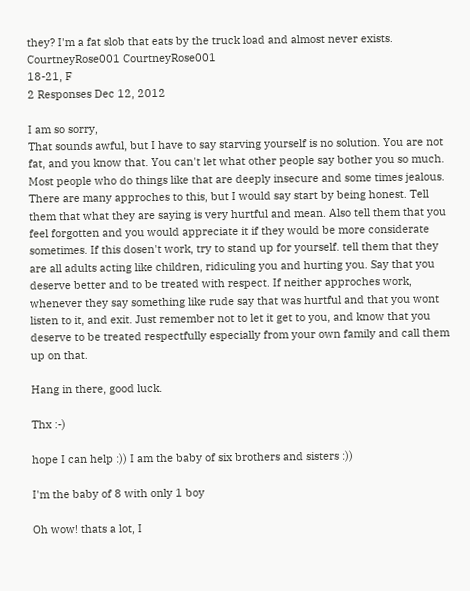they? I'm a fat slob that eats by the truck load and almost never exists.
CourtneyRose001 CourtneyRose001
18-21, F
2 Responses Dec 12, 2012

I am so sorry,
That sounds awful, but I have to say starving yourself is no solution. You are not fat, and you know that. You can't let what other people say bother you so much. Most people who do things like that are deeply insecure and some times jealous. There are many approches to this, but I would say start by being honest. Tell them that what they are saying is very hurtful and mean. Also tell them that you feel forgotten and you would appreciate it if they would be more considerate sometimes. If this dosen't work, try to stand up for yourself. tell them that they are all adults acting like children, ridiculing you and hurting you. Say that you deserve better and to be treated with respect. If neither approches work, whenever they say something like rude say that was hurtful and that you wont listen to it, and exit. Just remember not to let it get to you, and know that you deserve to be treated respectfully especially from your own family and call them up on that.

Hang in there, good luck.

Thx :-)

hope I can help :)) I am the baby of six brothers and sisters :))

I'm the baby of 8 with only 1 boy

Oh wow! thats a lot, I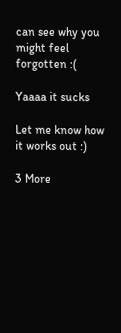can see why you might feel forgotten :(

Yaaaa it sucks

Let me know how it works out :)

3 More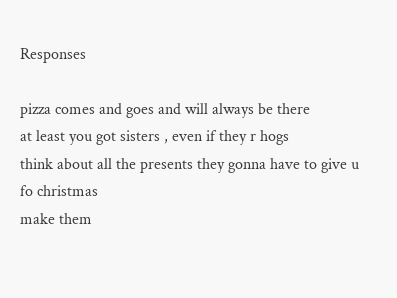Responses

pizza comes and goes and will always be there
at least you got sisters , even if they r hogs
think about all the presents they gonna have to give u fo christmas
make them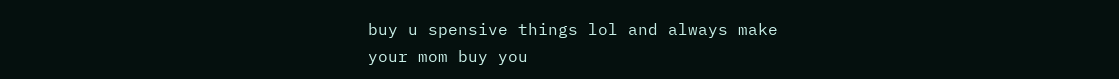buy u spensive things lol and always make your mom buy you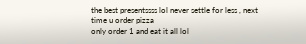the best presentssss lol never settle for less , next time u order pizza
only order 1 and eat it all lol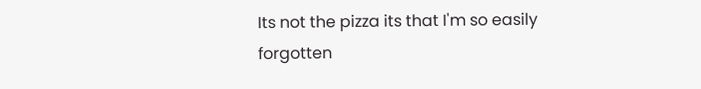Its not the pizza its that I'm so easily forgotten